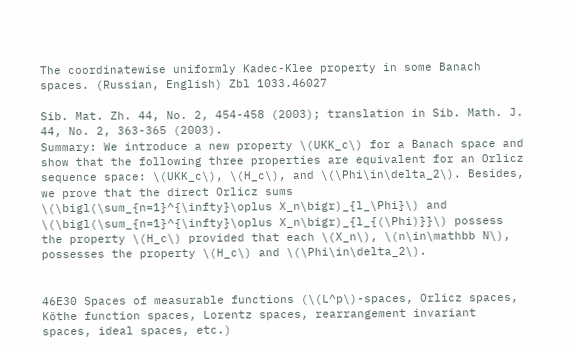The coordinatewise uniformly Kadec-Klee property in some Banach spaces. (Russian, English) Zbl 1033.46027

Sib. Mat. Zh. 44, No. 2, 454-458 (2003); translation in Sib. Math. J. 44, No. 2, 363-365 (2003).
Summary: We introduce a new property \(UKK_c\) for a Banach space and show that the following three properties are equivalent for an Orlicz sequence space: \(UKK_c\), \(H_c\), and \(\Phi\in\delta_2\). Besides, we prove that the direct Orlicz sums \(\bigl(\sum_{n=1}^{\infty}\oplus X_n\bigr)_{l_\Phi}\) and \(\bigl(\sum_{n=1}^{\infty}\oplus X_n\bigr)_{l_{(\Phi)}}\) possess the property \(H_c\) provided that each \(X_n\), \(n\in\mathbb N\), possesses the property \(H_c\) and \(\Phi\in\delta_2\).


46E30 Spaces of measurable functions (\(L^p\)-spaces, Orlicz spaces, Köthe function spaces, Lorentz spaces, rearrangement invariant spaces, ideal spaces, etc.)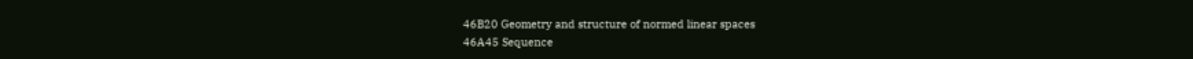46B20 Geometry and structure of normed linear spaces
46A45 Sequence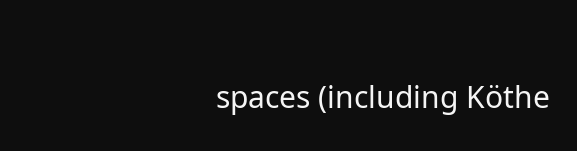spaces (including Köthe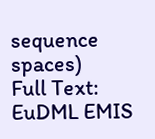sequence spaces)
Full Text: EuDML EMIS